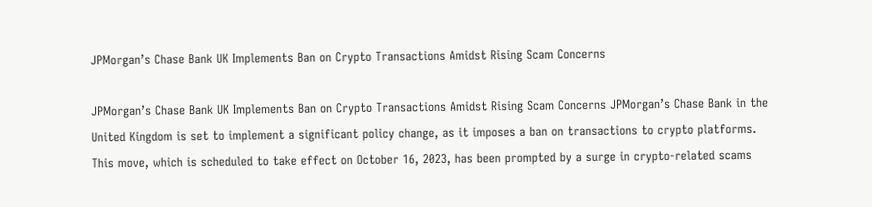JPMorgan’s Chase Bank UK Implements Ban on Crypto Transactions Amidst Rising Scam Concerns

JPMorgan’s Chase Bank UK Implements Ban on Crypto Transactions Amidst Rising Scam Concerns JPMorgan’s Chase Bank in the United Kingdom is set to implement a significant policy change, as it imposes a ban on transactions to crypto platforms. This move, which is scheduled to take effect on October 16, 2023, has been prompted by a surge in crypto-related scams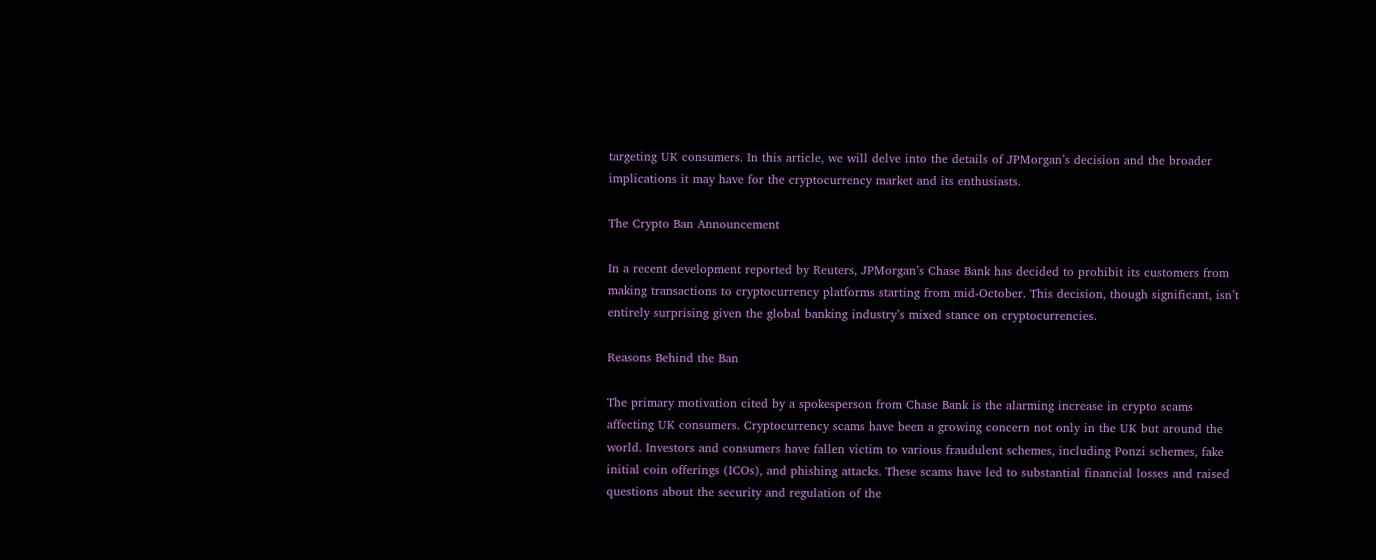targeting UK consumers. In this article, we will delve into the details of JPMorgan’s decision and the broader implications it may have for the cryptocurrency market and its enthusiasts.

The Crypto Ban Announcement

In a recent development reported by Reuters, JPMorgan’s Chase Bank has decided to prohibit its customers from making transactions to cryptocurrency platforms starting from mid-October. This decision, though significant, isn’t entirely surprising given the global banking industry’s mixed stance on cryptocurrencies.

Reasons Behind the Ban

The primary motivation cited by a spokesperson from Chase Bank is the alarming increase in crypto scams affecting UK consumers. Cryptocurrency scams have been a growing concern not only in the UK but around the world. Investors and consumers have fallen victim to various fraudulent schemes, including Ponzi schemes, fake initial coin offerings (ICOs), and phishing attacks. These scams have led to substantial financial losses and raised questions about the security and regulation of the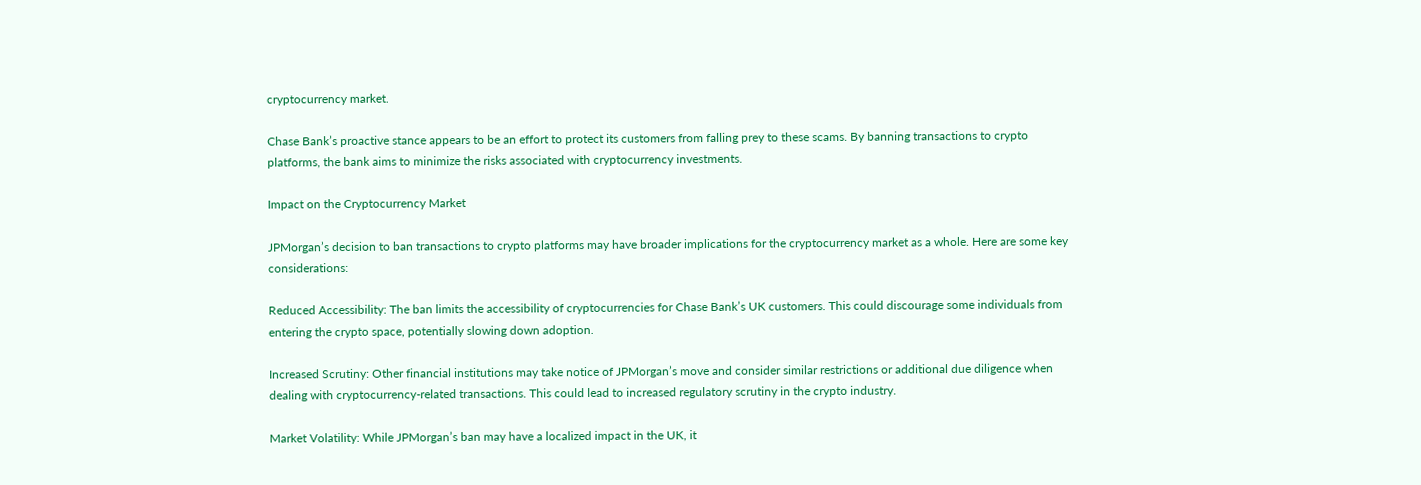cryptocurrency market.

Chase Bank’s proactive stance appears to be an effort to protect its customers from falling prey to these scams. By banning transactions to crypto platforms, the bank aims to minimize the risks associated with cryptocurrency investments.

Impact on the Cryptocurrency Market

JPMorgan’s decision to ban transactions to crypto platforms may have broader implications for the cryptocurrency market as a whole. Here are some key considerations:

Reduced Accessibility: The ban limits the accessibility of cryptocurrencies for Chase Bank’s UK customers. This could discourage some individuals from entering the crypto space, potentially slowing down adoption.

Increased Scrutiny: Other financial institutions may take notice of JPMorgan’s move and consider similar restrictions or additional due diligence when dealing with cryptocurrency-related transactions. This could lead to increased regulatory scrutiny in the crypto industry.

Market Volatility: While JPMorgan’s ban may have a localized impact in the UK, it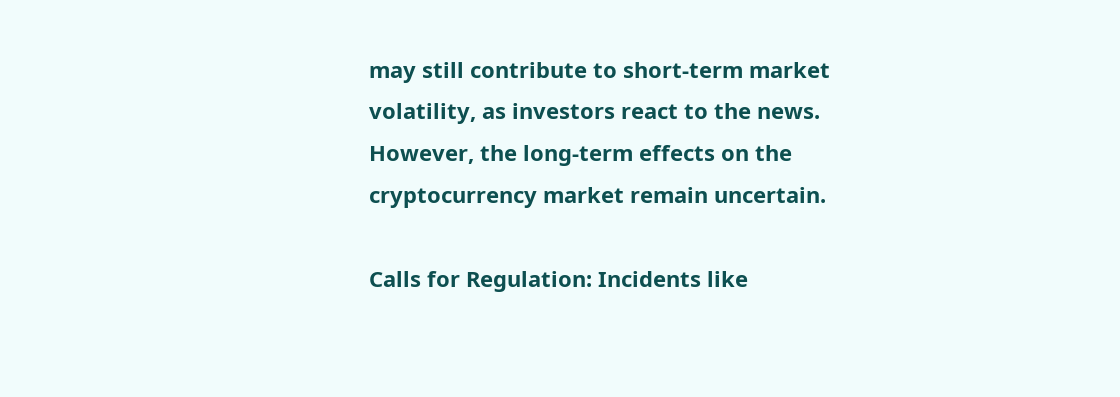may still contribute to short-term market volatility, as investors react to the news. However, the long-term effects on the cryptocurrency market remain uncertain.

Calls for Regulation: Incidents like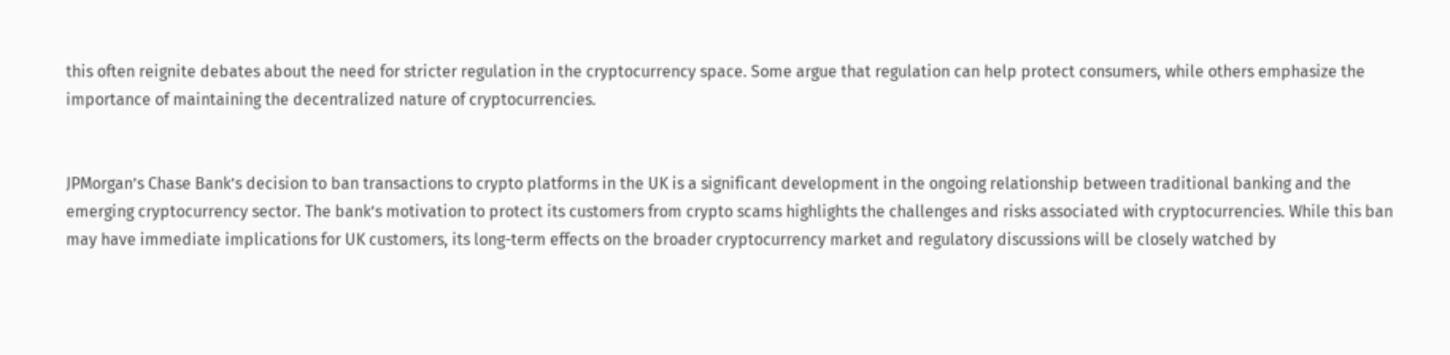this often reignite debates about the need for stricter regulation in the cryptocurrency space. Some argue that regulation can help protect consumers, while others emphasize the importance of maintaining the decentralized nature of cryptocurrencies.


JPMorgan’s Chase Bank’s decision to ban transactions to crypto platforms in the UK is a significant development in the ongoing relationship between traditional banking and the emerging cryptocurrency sector. The bank’s motivation to protect its customers from crypto scams highlights the challenges and risks associated with cryptocurrencies. While this ban may have immediate implications for UK customers, its long-term effects on the broader cryptocurrency market and regulatory discussions will be closely watched by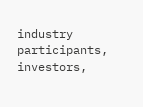industry participants, investors,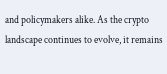and policymakers alike. As the crypto landscape continues to evolve, it remains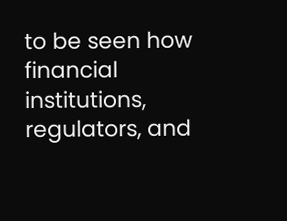to be seen how financial institutions, regulators, and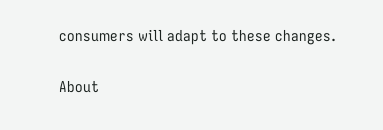consumers will adapt to these changes.

About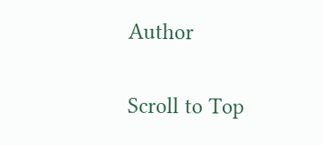Author

Scroll to Top